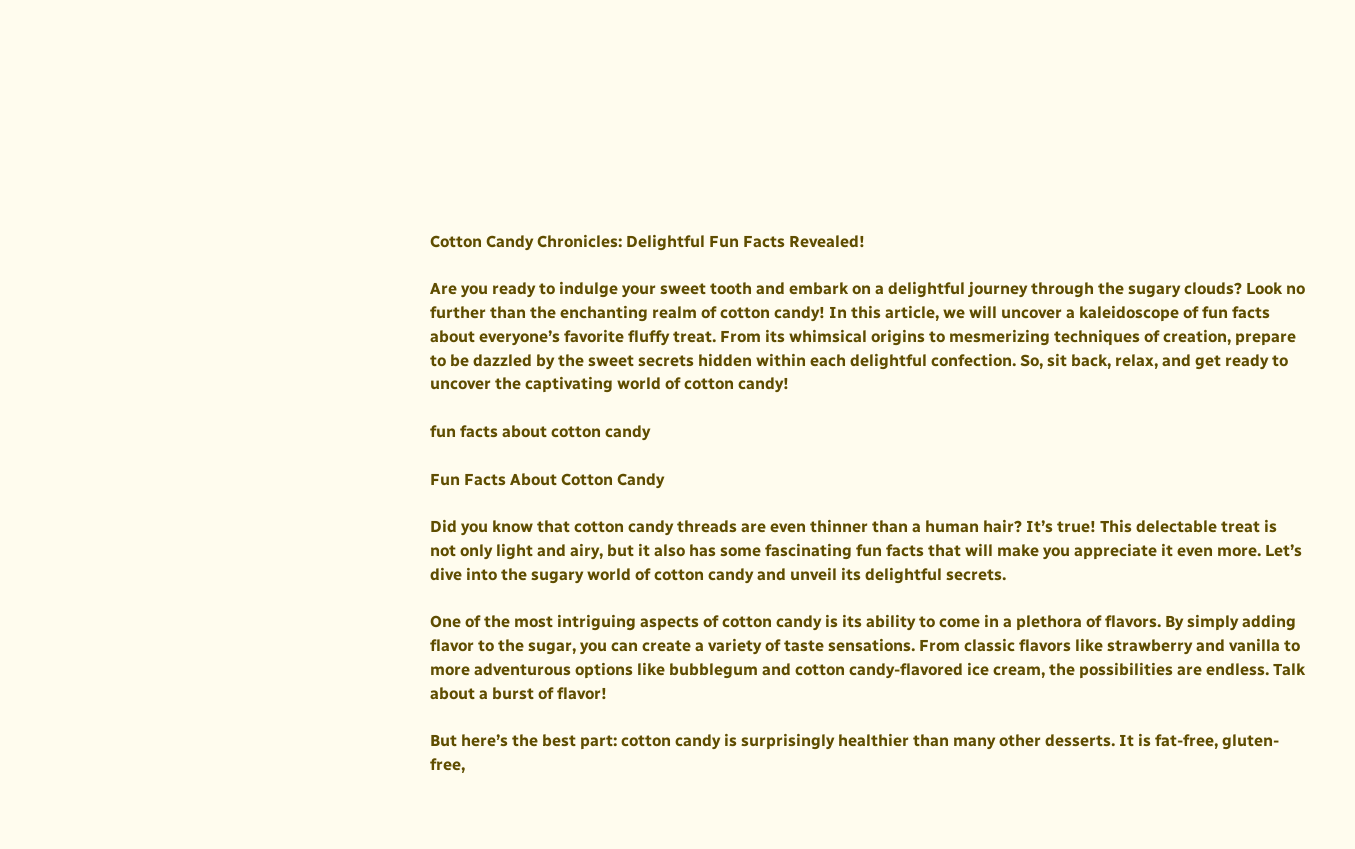Cotton Candy Chronicles: Delightful Fun Facts Revealed!

Are you ready to indulge your sweet tooth and embark on a delightful journey through the sugary clouds? Look no further than the enchanting realm of cotton candy! In this article, we will uncover a kaleidoscope of fun facts about everyone’s favorite fluffy treat. From its whimsical origins to mesmerizing techniques of creation, prepare to be dazzled by the sweet secrets hidden within each delightful confection. So, sit back, relax, and get ready to uncover the captivating world of cotton candy!

fun facts about cotton candy

Fun Facts About Cotton Candy

Did you know that cotton candy threads are even thinner than a human hair? It’s true! This delectable treat is not only light and airy, but it also has some fascinating fun facts that will make you appreciate it even more. Let’s dive into the sugary world of cotton candy and unveil its delightful secrets.

One of the most intriguing aspects of cotton candy is its ability to come in a plethora of flavors. By simply adding flavor to the sugar, you can create a variety of taste sensations. From classic flavors like strawberry and vanilla to more adventurous options like bubblegum and cotton candy-flavored ice cream, the possibilities are endless. Talk about a burst of flavor!

But here’s the best part: cotton candy is surprisingly healthier than many other desserts. It is fat-free, gluten-free,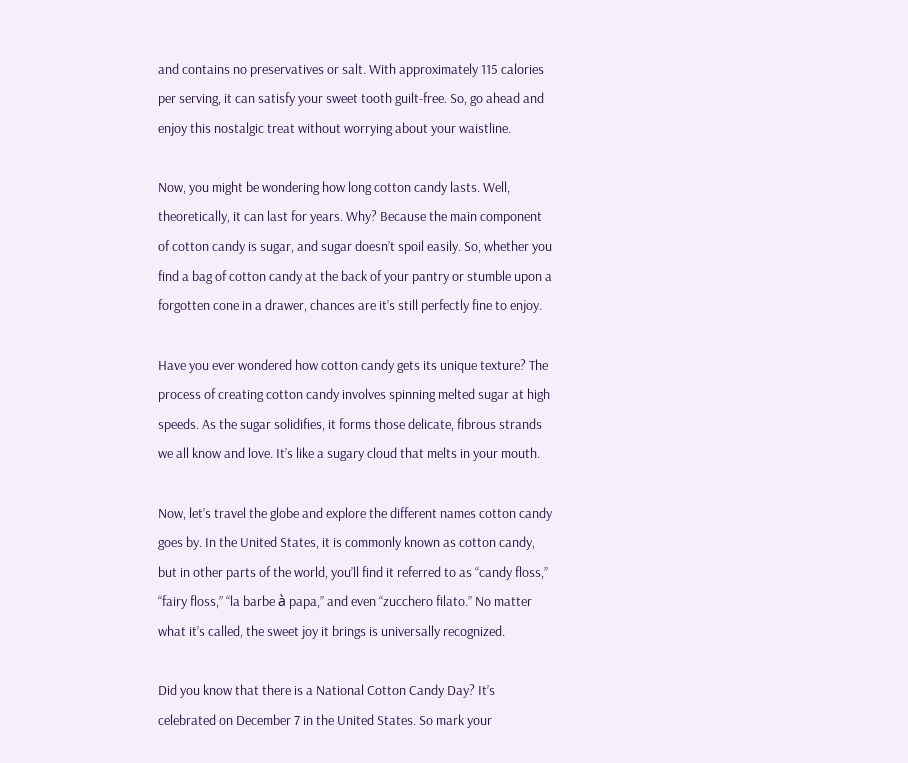and contains no preservatives or salt. With approximately 115 calories per serving, it can satisfy your sweet tooth guilt-free. So, go ahead and enjoy this nostalgic treat without worrying about your waistline.

Now, you might be wondering how long cotton candy lasts. Well, theoretically, it can last for years. Why? Because the main component of cotton candy is sugar, and sugar doesn’t spoil easily. So, whether you find a bag of cotton candy at the back of your pantry or stumble upon a forgotten cone in a drawer, chances are it’s still perfectly fine to enjoy.

Have you ever wondered how cotton candy gets its unique texture? The process of creating cotton candy involves spinning melted sugar at high speeds. As the sugar solidifies, it forms those delicate, fibrous strands we all know and love. It’s like a sugary cloud that melts in your mouth.

Now, let’s travel the globe and explore the different names cotton candy goes by. In the United States, it is commonly known as cotton candy, but in other parts of the world, you’ll find it referred to as “candy floss,” “fairy floss,” “la barbe à papa,” and even “zucchero filato.” No matter what it’s called, the sweet joy it brings is universally recognized.

Did you know that there is a National Cotton Candy Day? It’s celebrated on December 7 in the United States. So mark your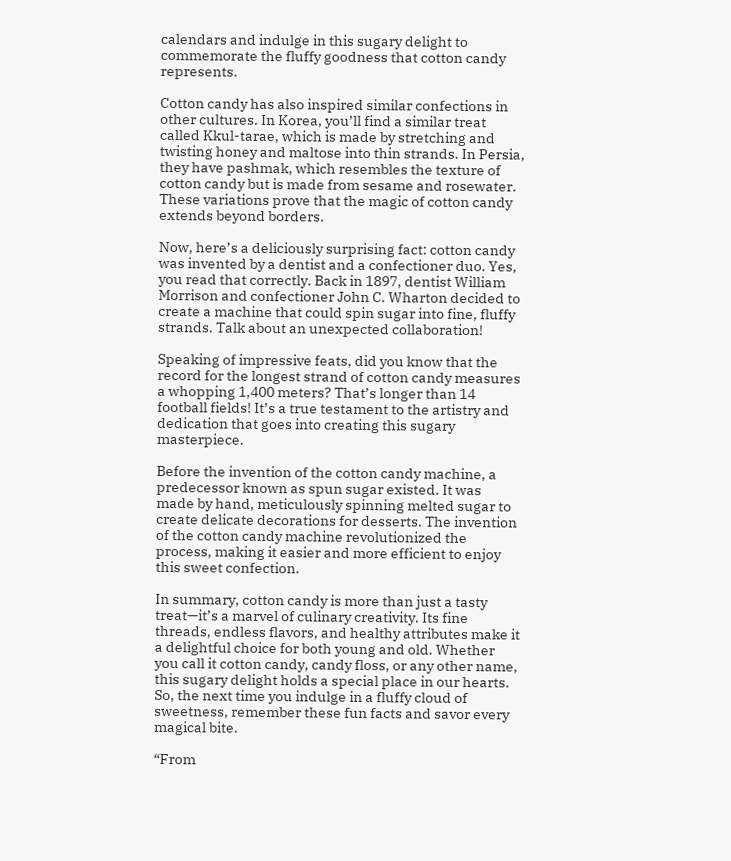calendars and indulge in this sugary delight to commemorate the fluffy goodness that cotton candy represents.

Cotton candy has also inspired similar confections in other cultures. In Korea, you’ll find a similar treat called Kkul-tarae, which is made by stretching and twisting honey and maltose into thin strands. In Persia, they have pashmak, which resembles the texture of cotton candy but is made from sesame and rosewater. These variations prove that the magic of cotton candy extends beyond borders.

Now, here’s a deliciously surprising fact: cotton candy was invented by a dentist and a confectioner duo. Yes, you read that correctly. Back in 1897, dentist William Morrison and confectioner John C. Wharton decided to create a machine that could spin sugar into fine, fluffy strands. Talk about an unexpected collaboration!

Speaking of impressive feats, did you know that the record for the longest strand of cotton candy measures a whopping 1,400 meters? That’s longer than 14 football fields! It’s a true testament to the artistry and dedication that goes into creating this sugary masterpiece.

Before the invention of the cotton candy machine, a predecessor known as spun sugar existed. It was made by hand, meticulously spinning melted sugar to create delicate decorations for desserts. The invention of the cotton candy machine revolutionized the process, making it easier and more efficient to enjoy this sweet confection.

In summary, cotton candy is more than just a tasty treat—it’s a marvel of culinary creativity. Its fine threads, endless flavors, and healthy attributes make it a delightful choice for both young and old. Whether you call it cotton candy, candy floss, or any other name, this sugary delight holds a special place in our hearts. So, the next time you indulge in a fluffy cloud of sweetness, remember these fun facts and savor every magical bite.

“From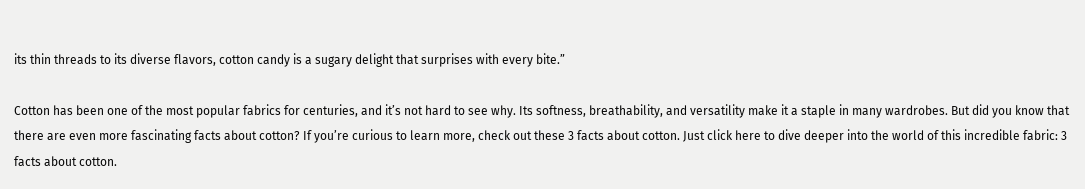its thin threads to its diverse flavors, cotton candy is a sugary delight that surprises with every bite.”

Cotton has been one of the most popular fabrics for centuries, and it’s not hard to see why. Its softness, breathability, and versatility make it a staple in many wardrobes. But did you know that there are even more fascinating facts about cotton? If you’re curious to learn more, check out these 3 facts about cotton. Just click here to dive deeper into the world of this incredible fabric: 3 facts about cotton.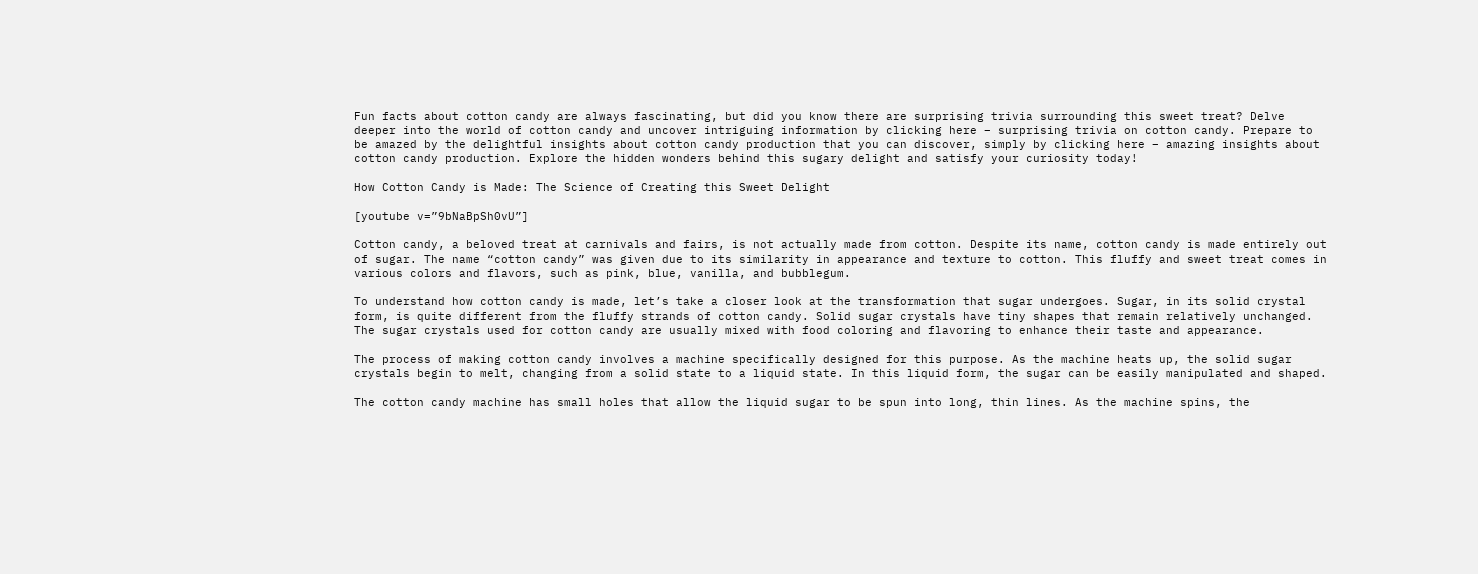Fun facts about cotton candy are always fascinating, but did you know there are surprising trivia surrounding this sweet treat? Delve deeper into the world of cotton candy and uncover intriguing information by clicking here – surprising trivia on cotton candy. Prepare to be amazed by the delightful insights about cotton candy production that you can discover, simply by clicking here – amazing insights about cotton candy production. Explore the hidden wonders behind this sugary delight and satisfy your curiosity today!

How Cotton Candy is Made: The Science of Creating this Sweet Delight

[youtube v=”9bNaBpSh0vU”]

Cotton candy, a beloved treat at carnivals and fairs, is not actually made from cotton. Despite its name, cotton candy is made entirely out of sugar. The name “cotton candy” was given due to its similarity in appearance and texture to cotton. This fluffy and sweet treat comes in various colors and flavors, such as pink, blue, vanilla, and bubblegum.

To understand how cotton candy is made, let’s take a closer look at the transformation that sugar undergoes. Sugar, in its solid crystal form, is quite different from the fluffy strands of cotton candy. Solid sugar crystals have tiny shapes that remain relatively unchanged. The sugar crystals used for cotton candy are usually mixed with food coloring and flavoring to enhance their taste and appearance.

The process of making cotton candy involves a machine specifically designed for this purpose. As the machine heats up, the solid sugar crystals begin to melt, changing from a solid state to a liquid state. In this liquid form, the sugar can be easily manipulated and shaped.

The cotton candy machine has small holes that allow the liquid sugar to be spun into long, thin lines. As the machine spins, the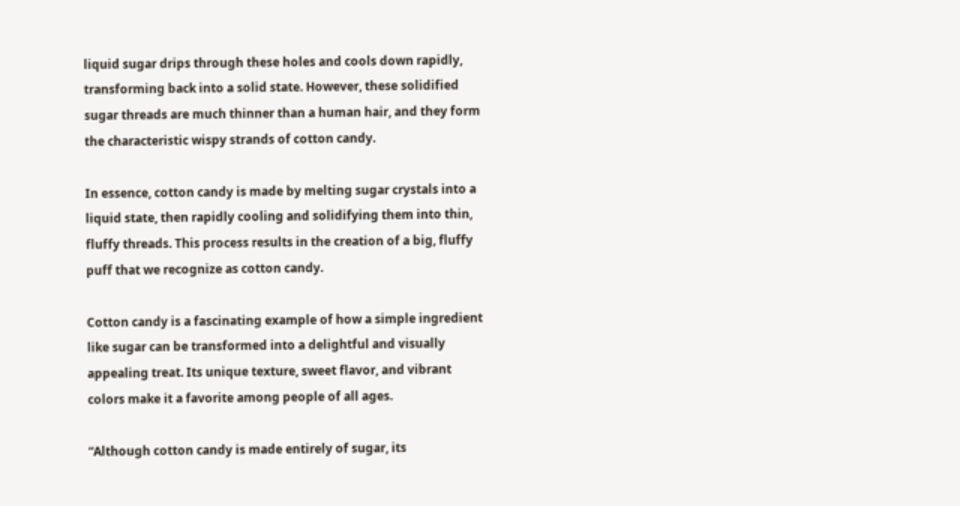liquid sugar drips through these holes and cools down rapidly, transforming back into a solid state. However, these solidified sugar threads are much thinner than a human hair, and they form the characteristic wispy strands of cotton candy.

In essence, cotton candy is made by melting sugar crystals into a liquid state, then rapidly cooling and solidifying them into thin, fluffy threads. This process results in the creation of a big, fluffy puff that we recognize as cotton candy.

Cotton candy is a fascinating example of how a simple ingredient like sugar can be transformed into a delightful and visually appealing treat. Its unique texture, sweet flavor, and vibrant colors make it a favorite among people of all ages.

“Although cotton candy is made entirely of sugar, its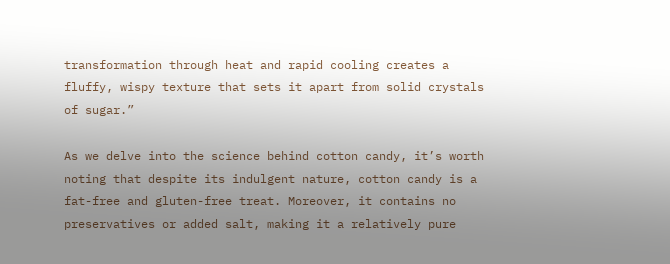transformation through heat and rapid cooling creates a fluffy, wispy texture that sets it apart from solid crystals of sugar.”

As we delve into the science behind cotton candy, it’s worth noting that despite its indulgent nature, cotton candy is a fat-free and gluten-free treat. Moreover, it contains no preservatives or added salt, making it a relatively pure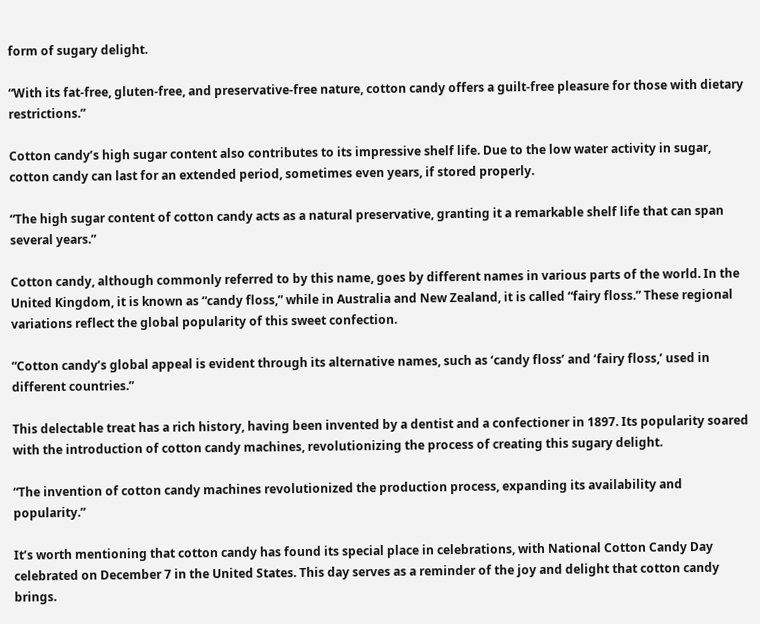form of sugary delight.

“With its fat-free, gluten-free, and preservative-free nature, cotton candy offers a guilt-free pleasure for those with dietary restrictions.”

Cotton candy’s high sugar content also contributes to its impressive shelf life. Due to the low water activity in sugar, cotton candy can last for an extended period, sometimes even years, if stored properly.

“The high sugar content of cotton candy acts as a natural preservative, granting it a remarkable shelf life that can span several years.”

Cotton candy, although commonly referred to by this name, goes by different names in various parts of the world. In the United Kingdom, it is known as “candy floss,” while in Australia and New Zealand, it is called “fairy floss.” These regional variations reflect the global popularity of this sweet confection.

“Cotton candy’s global appeal is evident through its alternative names, such as ‘candy floss’ and ‘fairy floss,’ used in different countries.”

This delectable treat has a rich history, having been invented by a dentist and a confectioner in 1897. Its popularity soared with the introduction of cotton candy machines, revolutionizing the process of creating this sugary delight.

“The invention of cotton candy machines revolutionized the production process, expanding its availability and popularity.”

It’s worth mentioning that cotton candy has found its special place in celebrations, with National Cotton Candy Day celebrated on December 7 in the United States. This day serves as a reminder of the joy and delight that cotton candy brings.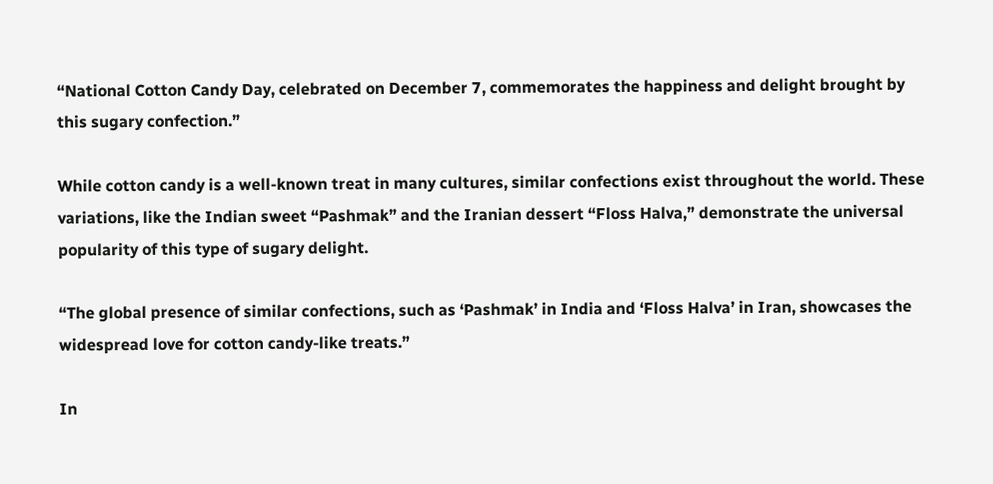“National Cotton Candy Day, celebrated on December 7, commemorates the happiness and delight brought by this sugary confection.”

While cotton candy is a well-known treat in many cultures, similar confections exist throughout the world. These variations, like the Indian sweet “Pashmak” and the Iranian dessert “Floss Halva,” demonstrate the universal popularity of this type of sugary delight.

“The global presence of similar confections, such as ‘Pashmak’ in India and ‘Floss Halva’ in Iran, showcases the widespread love for cotton candy-like treats.”

In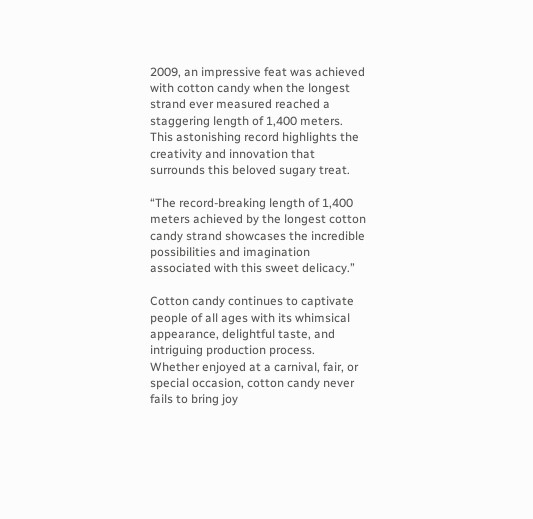2009, an impressive feat was achieved with cotton candy when the longest strand ever measured reached a staggering length of 1,400 meters. This astonishing record highlights the creativity and innovation that surrounds this beloved sugary treat.

“The record-breaking length of 1,400 meters achieved by the longest cotton candy strand showcases the incredible possibilities and imagination associated with this sweet delicacy.”

Cotton candy continues to captivate people of all ages with its whimsical appearance, delightful taste, and intriguing production process. Whether enjoyed at a carnival, fair, or special occasion, cotton candy never fails to bring joy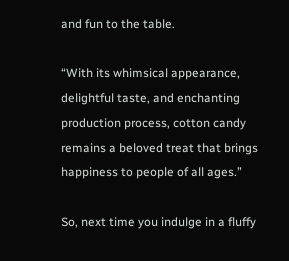and fun to the table.

“With its whimsical appearance, delightful taste, and enchanting production process, cotton candy remains a beloved treat that brings happiness to people of all ages.”

So, next time you indulge in a fluffy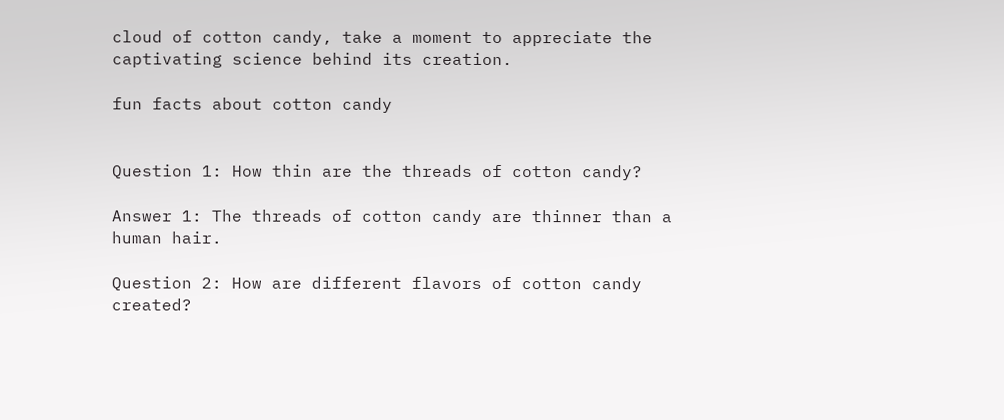cloud of cotton candy, take a moment to appreciate the captivating science behind its creation.

fun facts about cotton candy


Question 1: How thin are the threads of cotton candy?

Answer 1: The threads of cotton candy are thinner than a human hair.

Question 2: How are different flavors of cotton candy created?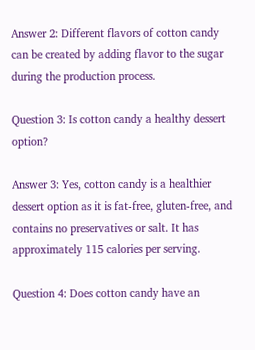Answer 2: Different flavors of cotton candy can be created by adding flavor to the sugar during the production process.

Question 3: Is cotton candy a healthy dessert option?

Answer 3: Yes, cotton candy is a healthier dessert option as it is fat-free, gluten-free, and contains no preservatives or salt. It has approximately 115 calories per serving.

Question 4: Does cotton candy have an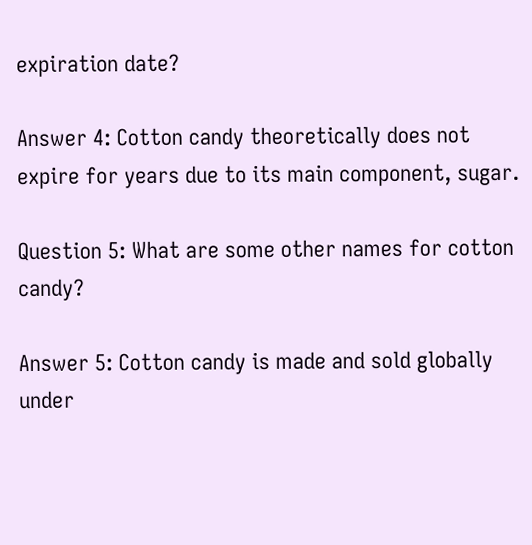expiration date?

Answer 4: Cotton candy theoretically does not expire for years due to its main component, sugar.

Question 5: What are some other names for cotton candy?

Answer 5: Cotton candy is made and sold globally under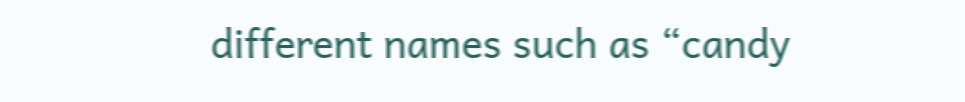different names such as “candy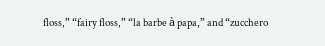floss,” “fairy floss,” “la barbe à papa,” and “zucchero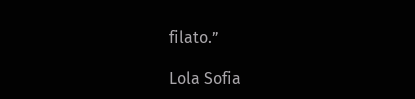filato.”

Lola Sofia